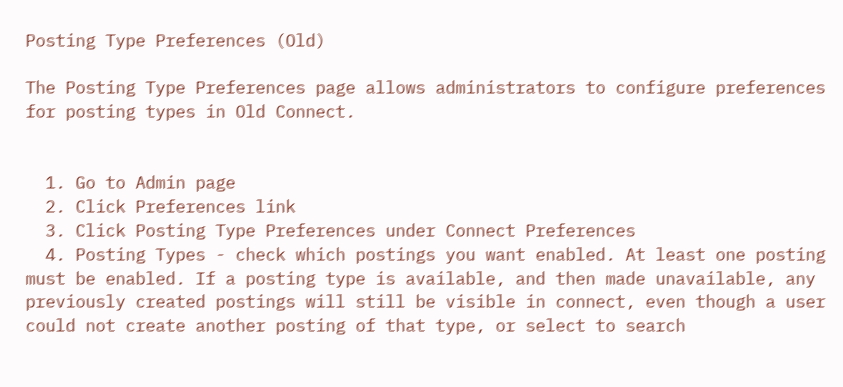Posting Type Preferences (Old)

The Posting Type Preferences page allows administrators to configure preferences for posting types in Old Connect.


  1. Go to Admin page
  2. Click Preferences link
  3. Click Posting Type Preferences under Connect Preferences
  4. Posting Types - check which postings you want enabled. At least one posting must be enabled. If a posting type is available, and then made unavailable, any previously created postings will still be visible in connect, even though a user could not create another posting of that type, or select to search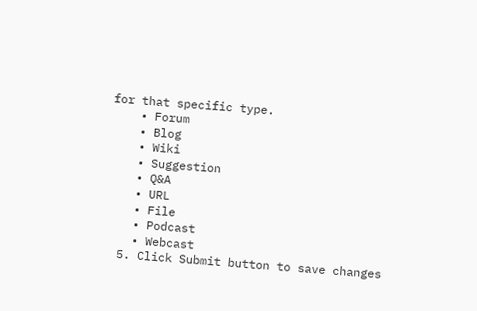for that specific type.
    • Forum
    • Blog
    • Wiki
    • Suggestion
    • Q&A
    • URL
    • File
    • Podcast
    • Webcast
  5. Click Submit button to save changes